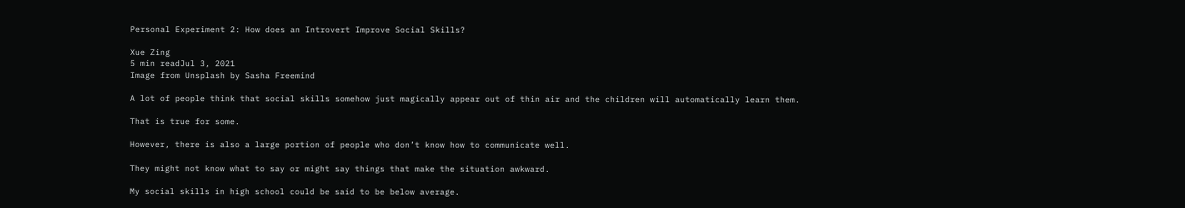Personal Experiment 2: How does an Introvert Improve Social Skills?

Xue Zing
5 min readJul 3, 2021
Image from Unsplash by Sasha Freemind

A lot of people think that social skills somehow just magically appear out of thin air and the children will automatically learn them.

That is true for some.

However, there is also a large portion of people who don’t know how to communicate well.

They might not know what to say or might say things that make the situation awkward.

My social skills in high school could be said to be below average.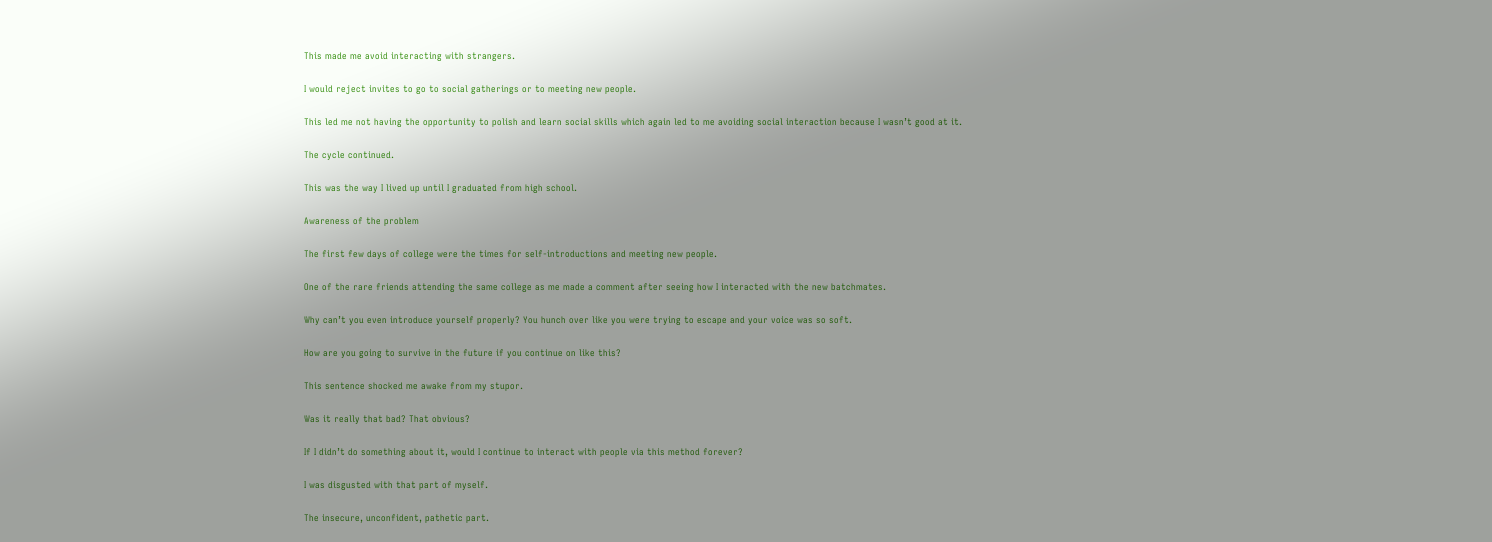This made me avoid interacting with strangers.

I would reject invites to go to social gatherings or to meeting new people.

This led me not having the opportunity to polish and learn social skills which again led to me avoiding social interaction because I wasn’t good at it.

The cycle continued.

This was the way I lived up until I graduated from high school.

Awareness of the problem

The first few days of college were the times for self-introductions and meeting new people.

One of the rare friends attending the same college as me made a comment after seeing how I interacted with the new batchmates.

Why can’t you even introduce yourself properly? You hunch over like you were trying to escape and your voice was so soft.

How are you going to survive in the future if you continue on like this?

This sentence shocked me awake from my stupor.

Was it really that bad? That obvious?

If I didn’t do something about it, would I continue to interact with people via this method forever?

I was disgusted with that part of myself.

The insecure, unconfident, pathetic part.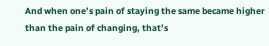And when one’s pain of staying the same became higher than the pain of changing, that’s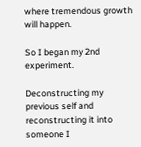where tremendous growth will happen.

So I began my 2nd experiment.

Deconstructing my previous self and reconstructing it into someone I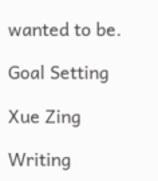wanted to be.

Goal Setting

Xue Zing

Writing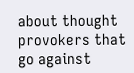about thought provokers that go against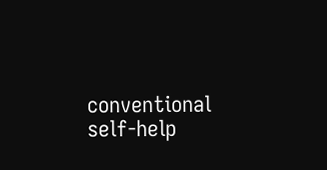conventional self-help